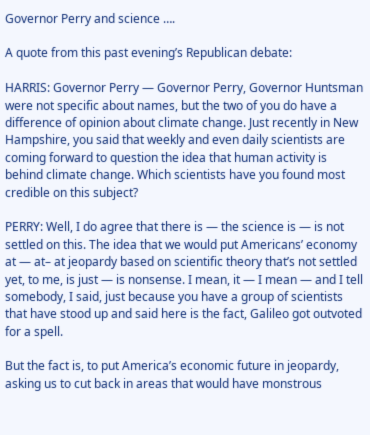Governor Perry and science ….

A quote from this past evening’s Republican debate:

HARRIS: Governor Perry — Governor Perry, Governor Huntsman were not specific about names, but the two of you do have a difference of opinion about climate change. Just recently in New Hampshire, you said that weekly and even daily scientists are coming forward to question the idea that human activity is behind climate change. Which scientists have you found most credible on this subject?

PERRY: Well, I do agree that there is — the science is — is not settled on this. The idea that we would put Americans’ economy at — at– at jeopardy based on scientific theory that’s not settled yet, to me, is just — is nonsense. I mean, it — I mean — and I tell somebody, I said, just because you have a group of scientists that have stood up and said here is the fact, Galileo got outvoted for a spell.

But the fact is, to put America’s economic future in jeopardy, asking us to cut back in areas that would have monstrous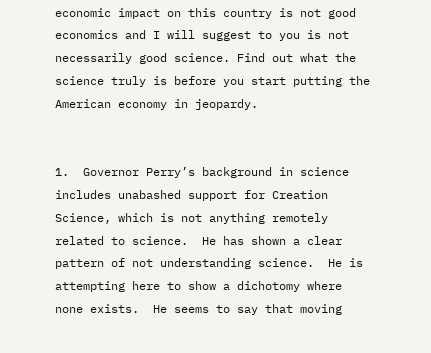economic impact on this country is not good economics and I will suggest to you is not necessarily good science. Find out what the science truly is before you start putting the American economy in jeopardy.


1.  Governor Perry’s background in science includes unabashed support for Creation Science, which is not anything remotely related to science.  He has shown a clear pattern of not understanding science.  He is attempting here to show a dichotomy where none exists.  He seems to say that moving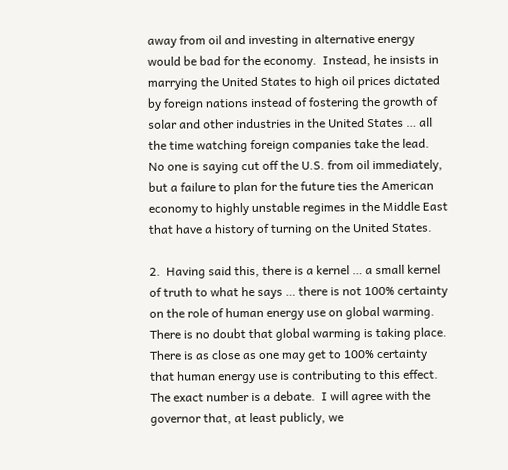away from oil and investing in alternative energy would be bad for the economy.  Instead, he insists in marrying the United States to high oil prices dictated by foreign nations instead of fostering the growth of solar and other industries in the United States … all the time watching foreign companies take the lead.  No one is saying cut off the U.S. from oil immediately, but a failure to plan for the future ties the American economy to highly unstable regimes in the Middle East that have a history of turning on the United States.

2.  Having said this, there is a kernel … a small kernel of truth to what he says … there is not 100% certainty on the role of human energy use on global warming.  There is no doubt that global warming is taking place.  There is as close as one may get to 100% certainty that human energy use is contributing to this effect.  The exact number is a debate.  I will agree with the governor that, at least publicly, we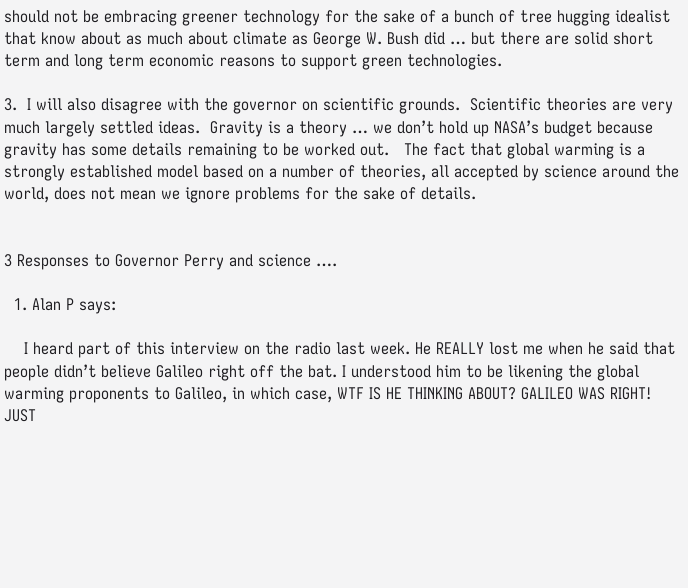should not be embracing greener technology for the sake of a bunch of tree hugging idealist that know about as much about climate as George W. Bush did … but there are solid short term and long term economic reasons to support green technologies.

3.  I will also disagree with the governor on scientific grounds.  Scientific theories are very much largely settled ideas.  Gravity is a theory … we don’t hold up NASA’s budget because gravity has some details remaining to be worked out.   The fact that global warming is a strongly established model based on a number of theories, all accepted by science around the world, does not mean we ignore problems for the sake of details.


3 Responses to Governor Perry and science ….

  1. Alan P says:

    I heard part of this interview on the radio last week. He REALLY lost me when he said that people didn’t believe Galileo right off the bat. I understood him to be likening the global warming proponents to Galileo, in which case, WTF IS HE THINKING ABOUT? GALILEO WAS RIGHT! JUST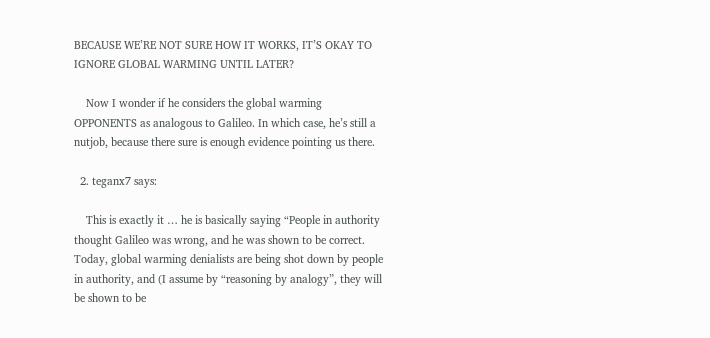BECAUSE WE’RE NOT SURE HOW IT WORKS, IT’S OKAY TO IGNORE GLOBAL WARMING UNTIL LATER?

    Now I wonder if he considers the global warming OPPONENTS as analogous to Galileo. In which case, he’s still a nutjob, because there sure is enough evidence pointing us there.

  2. teganx7 says:

    This is exactly it … he is basically saying “People in authority thought Galileo was wrong, and he was shown to be correct. Today, global warming denialists are being shot down by people in authority, and (I assume by “reasoning by analogy”, they will be shown to be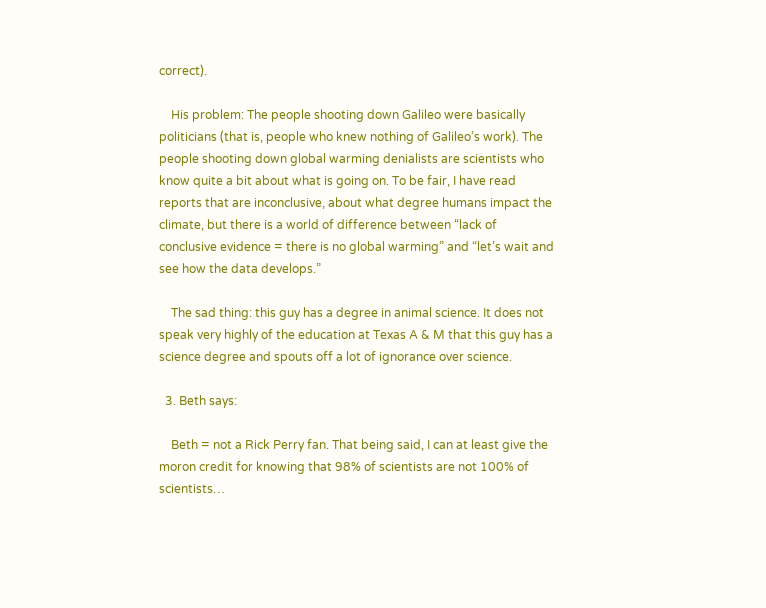correct).

    His problem: The people shooting down Galileo were basically politicians (that is, people who knew nothing of Galileo’s work). The people shooting down global warming denialists are scientists who know quite a bit about what is going on. To be fair, I have read reports that are inconclusive, about what degree humans impact the climate, but there is a world of difference between “lack of conclusive evidence = there is no global warming” and “let’s wait and see how the data develops.”

    The sad thing: this guy has a degree in animal science. It does not speak very highly of the education at Texas A & M that this guy has a science degree and spouts off a lot of ignorance over science.

  3. Beth says:

    Beth = not a Rick Perry fan. That being said, I can at least give the moron credit for knowing that 98% of scientists are not 100% of scientists…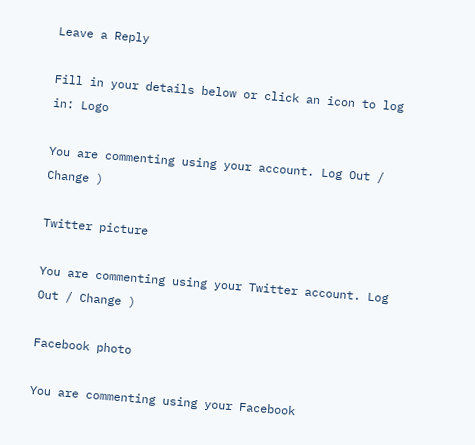Leave a Reply

Fill in your details below or click an icon to log in: Logo

You are commenting using your account. Log Out / Change )

Twitter picture

You are commenting using your Twitter account. Log Out / Change )

Facebook photo

You are commenting using your Facebook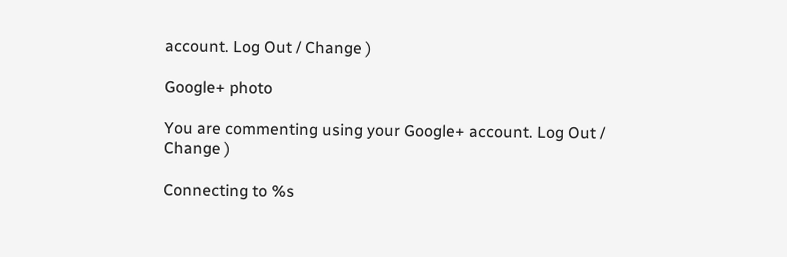account. Log Out / Change )

Google+ photo

You are commenting using your Google+ account. Log Out / Change )

Connecting to %s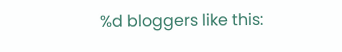%d bloggers like this: